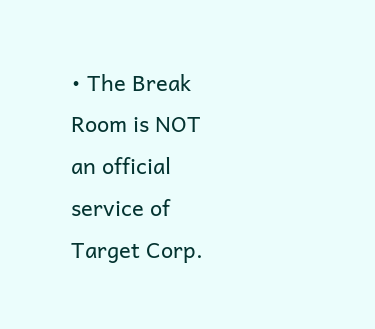• The Break Room is NOT an official service of Target Corp.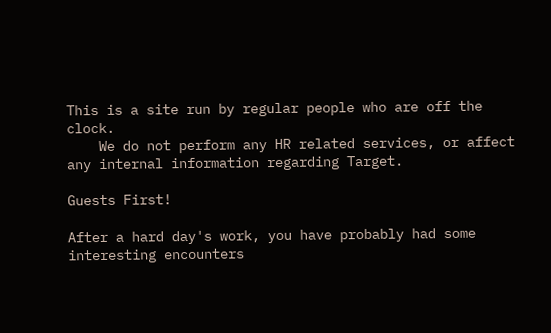This is a site run by regular people who are off the clock.
    We do not perform any HR related services, or affect any internal information regarding Target.

Guests First!

After a hard day's work, you have probably had some interesting encounters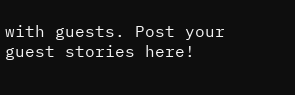with guests. Post your guest stories here!